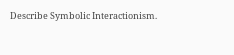Describe Symbolic Interactionism.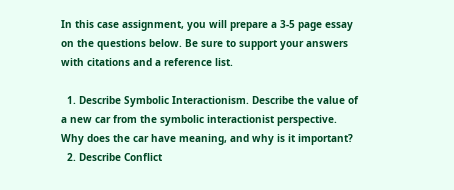In this case assignment, you will prepare a 3-5 page essay on the questions below. Be sure to support your answers with citations and a reference list.

  1. Describe Symbolic Interactionism. Describe the value of a new car from the symbolic interactionist perspective. Why does the car have meaning, and why is it important?
  2. Describe Conflict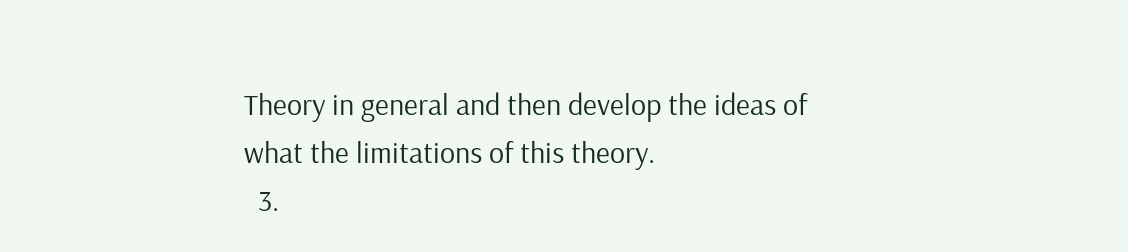Theory in general and then develop the ideas of what the limitations of this theory.
  3.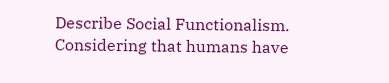Describe Social Functionalism. Considering that humans have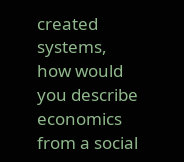created systems, how would you describe economics from a social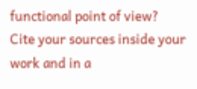functional point of view?
Cite your sources inside your work and in a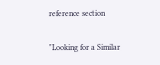reference section

"Looking for a Similar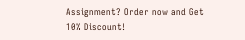Assignment? Order now and Get 10% Discount!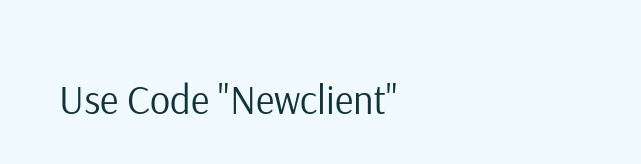Use Code "Newclient"